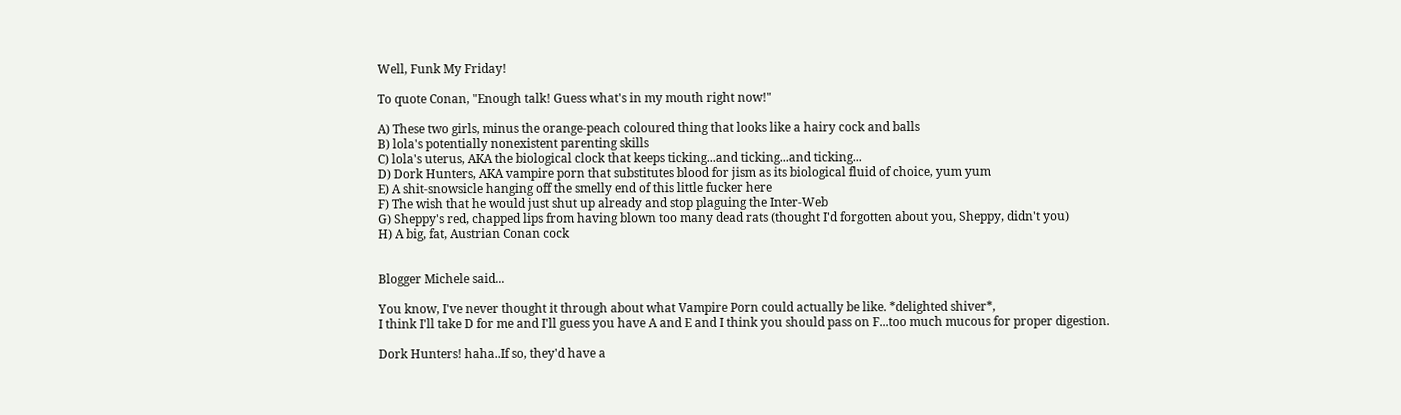Well, Funk My Friday!

To quote Conan, "Enough talk! Guess what's in my mouth right now!"

A) These two girls, minus the orange-peach coloured thing that looks like a hairy cock and balls
B) lola's potentially nonexistent parenting skills
C) lola's uterus, AKA the biological clock that keeps ticking...and ticking...and ticking...
D) Dork Hunters, AKA vampire porn that substitutes blood for jism as its biological fluid of choice, yum yum
E) A shit-snowsicle hanging off the smelly end of this little fucker here
F) The wish that he would just shut up already and stop plaguing the Inter-Web
G) Sheppy's red, chapped lips from having blown too many dead rats (thought I'd forgotten about you, Sheppy, didn't you)
H) A big, fat, Austrian Conan cock


Blogger Michele said...

You know, I've never thought it through about what Vampire Porn could actually be like. *delighted shiver*,
I think I'll take D for me and I'll guess you have A and E and I think you should pass on F...too much mucous for proper digestion.

Dork Hunters! haha..If so, they'd have a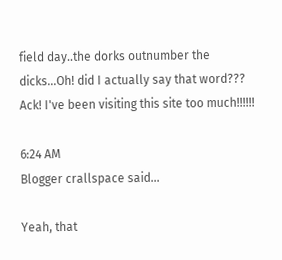field day..the dorks outnumber the dicks...Oh! did I actually say that word???
Ack! I've been visiting this site too much!!!!!!

6:24 AM
Blogger crallspace said...

Yeah, that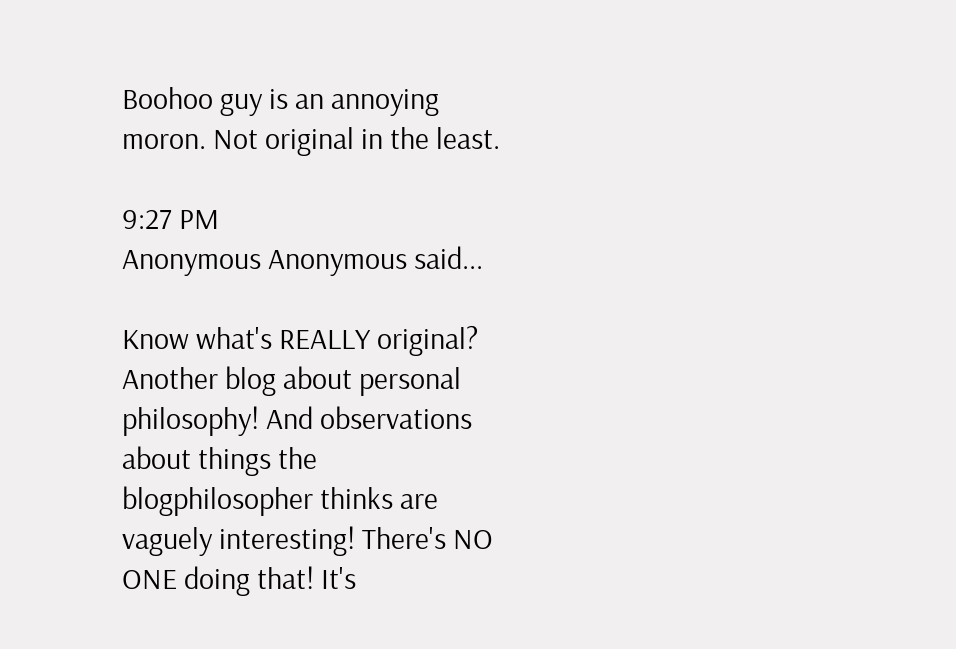Boohoo guy is an annoying moron. Not original in the least.

9:27 PM
Anonymous Anonymous said...

Know what's REALLY original? Another blog about personal philosophy! And observations about things the blogphilosopher thinks are vaguely interesting! There's NO ONE doing that! It's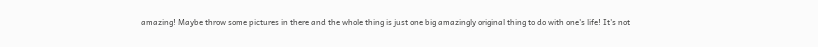amazing! Maybe throw some pictures in there and the whole thing is just one big amazingly original thing to do with one's life! It's not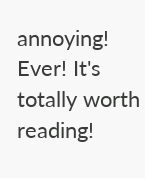annoying! Ever! It's totally worth reading!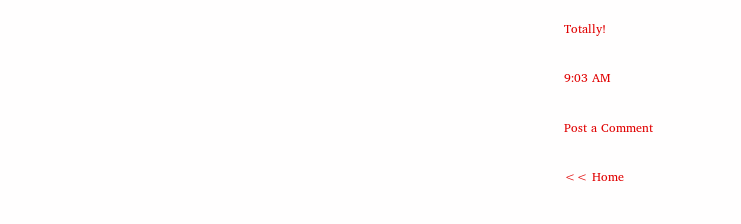Totally!

9:03 AM

Post a Comment

<< Home